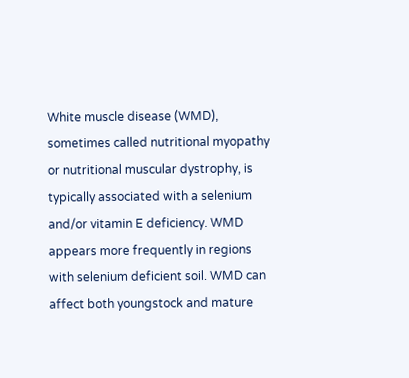White muscle disease (WMD), sometimes called nutritional myopathy or nutritional muscular dystrophy, is typically associated with a selenium and/or vitamin E deficiency. WMD appears more frequently in regions with selenium deficient soil. WMD can affect both youngstock and mature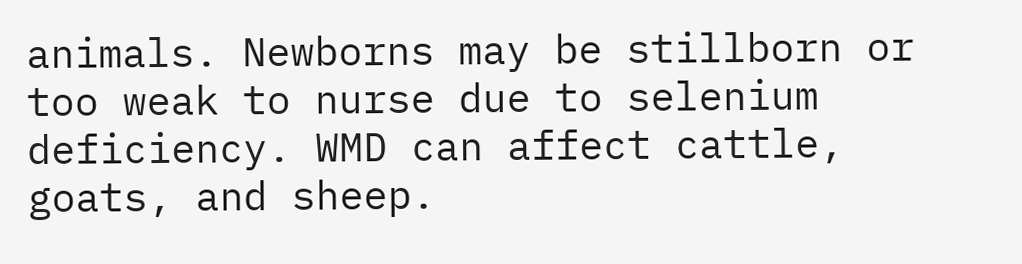animals. Newborns may be stillborn or too weak to nurse due to selenium deficiency. WMD can affect cattle, goats, and sheep.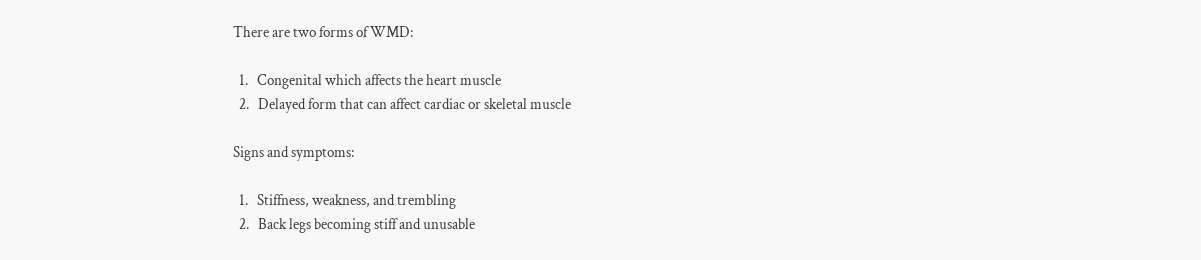There are two forms of WMD:

  1.   Congenital which affects the heart muscle
  2.   Delayed form that can affect cardiac or skeletal muscle

Signs and symptoms:

  1.   Stiffness, weakness, and trembling
  2.   Back legs becoming stiff and unusable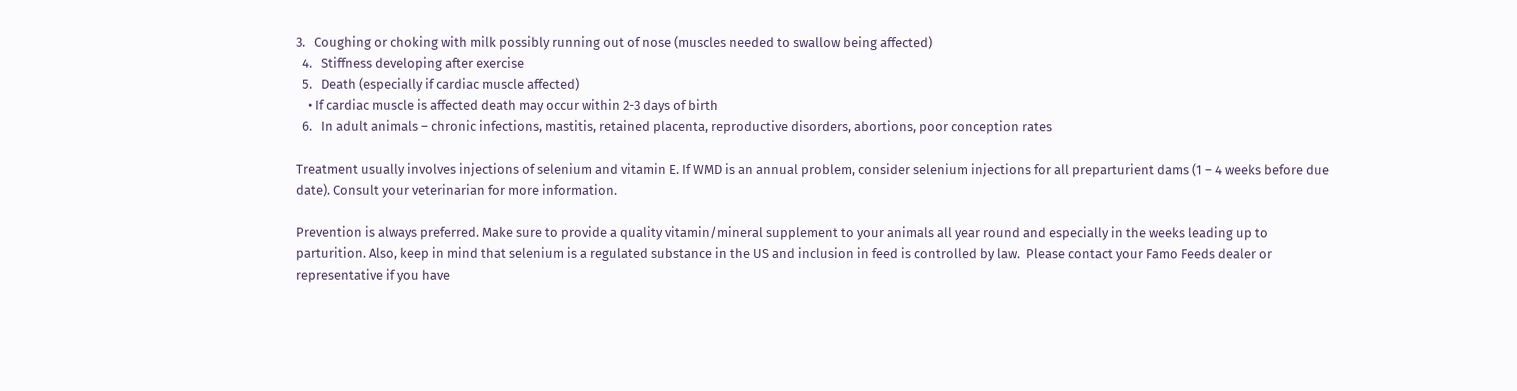3.   Coughing or choking with milk possibly running out of nose (muscles needed to swallow being affected)
  4.   Stiffness developing after exercise
  5.   Death (especially if cardiac muscle affected)
    • If cardiac muscle is affected death may occur within 2-3 days of birth
  6.   In adult animals – chronic infections, mastitis, retained placenta, reproductive disorders, abortions, poor conception rates

Treatment usually involves injections of selenium and vitamin E. If WMD is an annual problem, consider selenium injections for all preparturient dams (1 – 4 weeks before due date). Consult your veterinarian for more information.

Prevention is always preferred. Make sure to provide a quality vitamin/mineral supplement to your animals all year round and especially in the weeks leading up to parturition. Also, keep in mind that selenium is a regulated substance in the US and inclusion in feed is controlled by law.  Please contact your Famo Feeds dealer or representative if you have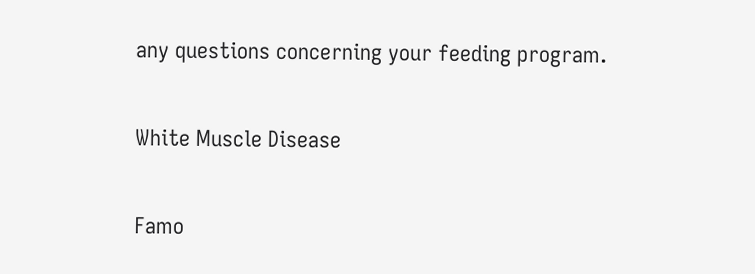any questions concerning your feeding program.

White Muscle Disease

Famo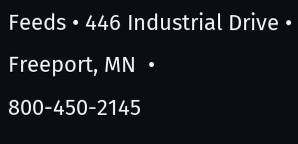Feeds • 446 Industrial Drive • Freeport, MN  •  800-450-2145